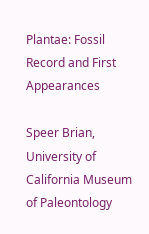Plantae: Fossil Record and First Appearances

Speer Brian, University of California Museum of Paleontology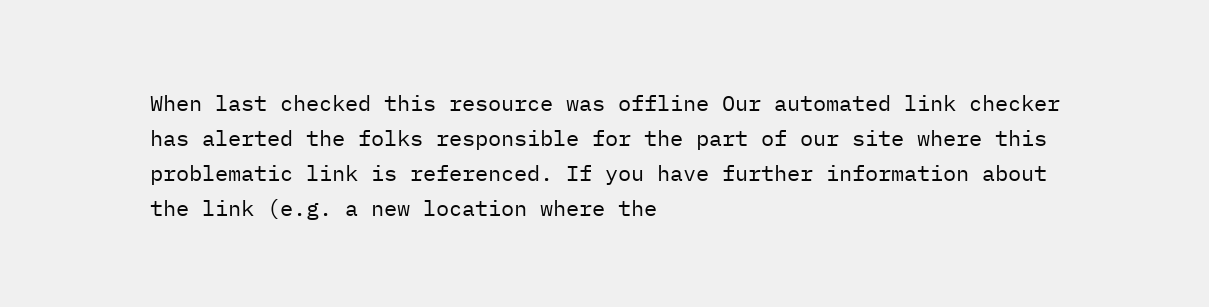When last checked this resource was offline Our automated link checker has alerted the folks responsible for the part of our site where this problematic link is referenced. If you have further information about the link (e.g. a new location where the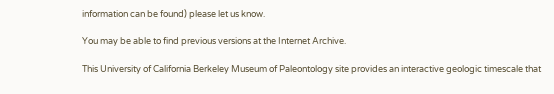information can be found) please let us know.

You may be able to find previous versions at the Internet Archive.

This University of California Berkeley Museum of Paleontology site provides an interactive geologic timescale that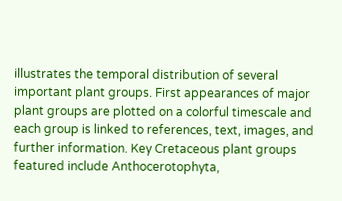illustrates the temporal distribution of several important plant groups. First appearances of major plant groups are plotted on a colorful timescale and each group is linked to references, text, images, and further information. Key Cretaceous plant groups featured include Anthocerotophyta,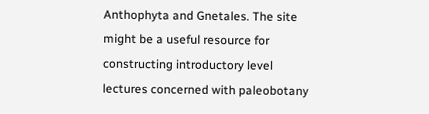Anthophyta and Gnetales. The site might be a useful resource for constructing introductory level lectures concerned with paleobotany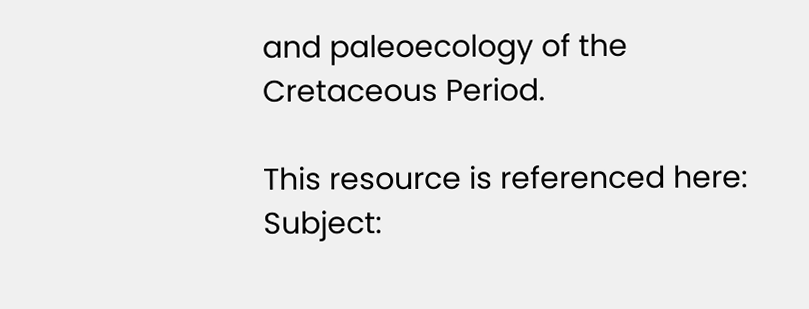and paleoecology of the Cretaceous Period.

This resource is referenced here:
Subject: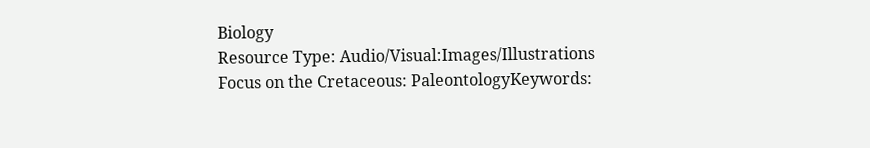Biology
Resource Type: Audio/Visual:Images/Illustrations
Focus on the Cretaceous: PaleontologyKeywords: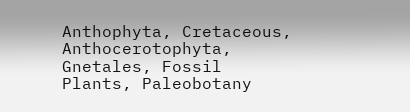Anthophyta, Cretaceous, Anthocerotophyta, Gnetales, Fossil Plants, Paleobotany